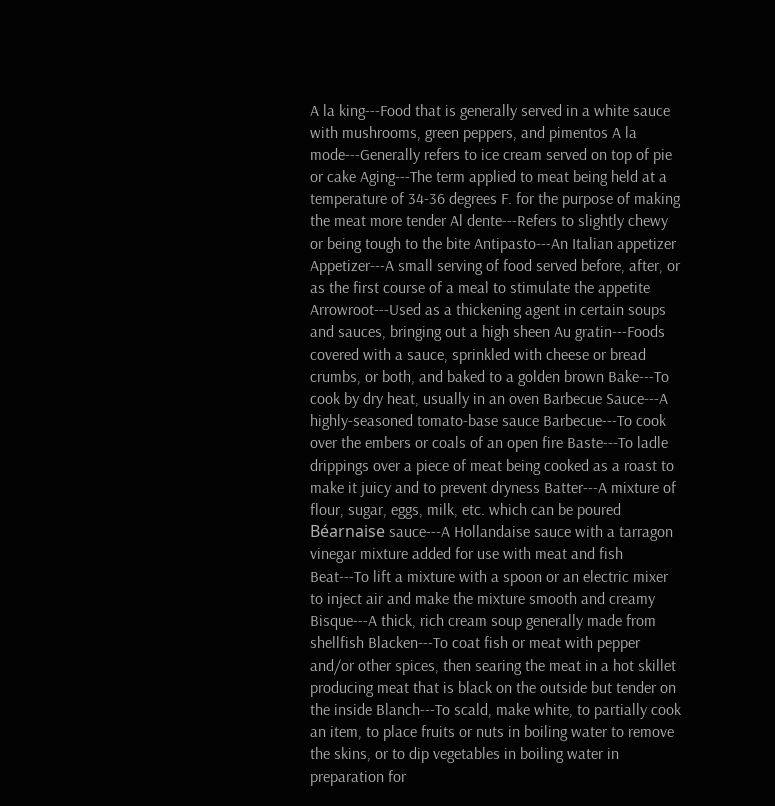A la king---Food that is generally served in a white sauce with mushrooms, green peppers, and pimentos A la mode---Generally refers to ice cream served on top of pie or cake Aging---The term applied to meat being held at a temperature of 34-36 degrees F. for the purpose of making the meat more tender Al dente---Refers to slightly chewy or being tough to the bite Antipasto---An Italian appetizer Appetizer---A small serving of food served before, after, or as the first course of a meal to stimulate the appetite Arrowroot---Used as a thickening agent in certain soups and sauces, bringing out a high sheen Au gratin---Foods covered with a sauce, sprinkled with cheese or bread crumbs, or both, and baked to a golden brown Bake---To cook by dry heat, usually in an oven Barbecue Sauce---A highly-seasoned tomato-base sauce Barbecue---To cook over the embers or coals of an open fire Baste---To ladle drippings over a piece of meat being cooked as a roast to make it juicy and to prevent dryness Batter---A mixture of flour, sugar, eggs, milk, etc. which can be poured Béarnaise sauce---A Hollandaise sauce with a tarragon vinegar mixture added for use with meat and fish Beat---To lift a mixture with a spoon or an electric mixer to inject air and make the mixture smooth and creamy Bisque---A thick, rich cream soup generally made from shellfish Blacken---To coat fish or meat with pepper and/or other spices, then searing the meat in a hot skillet producing meat that is black on the outside but tender on the inside Blanch---To scald, make white, to partially cook an item, to place fruits or nuts in boiling water to remove the skins, or to dip vegetables in boiling water in preparation for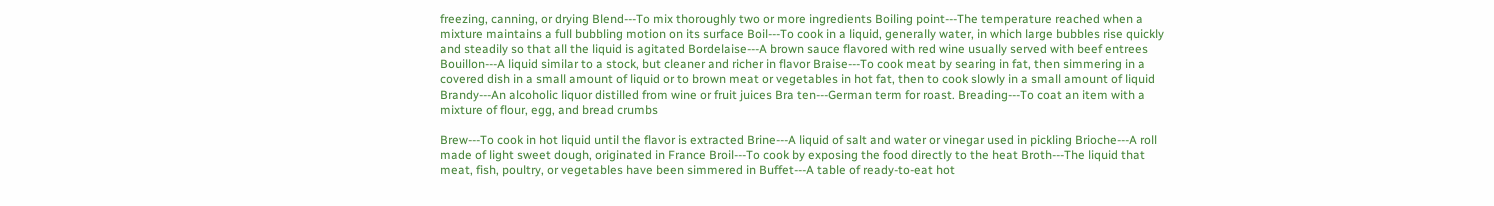freezing, canning, or drying Blend---To mix thoroughly two or more ingredients Boiling point---The temperature reached when a mixture maintains a full bubbling motion on its surface Boil---To cook in a liquid, generally water, in which large bubbles rise quickly and steadily so that all the liquid is agitated Bordelaise---A brown sauce flavored with red wine usually served with beef entrees Bouillon---A liquid similar to a stock, but cleaner and richer in flavor Braise---To cook meat by searing in fat, then simmering in a covered dish in a small amount of liquid or to brown meat or vegetables in hot fat, then to cook slowly in a small amount of liquid Brandy---An alcoholic liquor distilled from wine or fruit juices Bra ten---German term for roast. Breading---To coat an item with a mixture of flour, egg, and bread crumbs

Brew---To cook in hot liquid until the flavor is extracted Brine---A liquid of salt and water or vinegar used in pickling Brioche---A roll made of light sweet dough, originated in France Broil---To cook by exposing the food directly to the heat Broth---The liquid that meat, fish, poultry, or vegetables have been simmered in Buffet---A table of ready-to-eat hot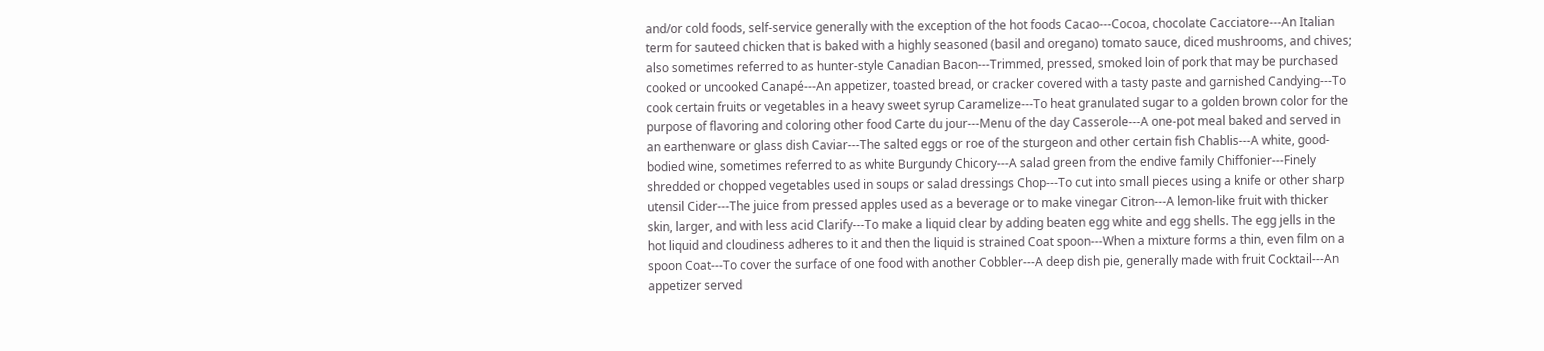and/or cold foods, self-service generally with the exception of the hot foods Cacao---Cocoa, chocolate Cacciatore---An Italian term for sauteed chicken that is baked with a highly seasoned (basil and oregano) tomato sauce, diced mushrooms, and chives; also sometimes referred to as hunter-style Canadian Bacon---Trimmed, pressed, smoked loin of pork that may be purchased cooked or uncooked Canapé---An appetizer, toasted bread, or cracker covered with a tasty paste and garnished Candying---To cook certain fruits or vegetables in a heavy sweet syrup Caramelize---To heat granulated sugar to a golden brown color for the purpose of flavoring and coloring other food Carte du jour---Menu of the day Casserole---A one-pot meal baked and served in an earthenware or glass dish Caviar---The salted eggs or roe of the sturgeon and other certain fish Chablis---A white, good-bodied wine, sometimes referred to as white Burgundy Chicory---A salad green from the endive family Chiffonier---Finely shredded or chopped vegetables used in soups or salad dressings Chop---To cut into small pieces using a knife or other sharp utensil Cider---The juice from pressed apples used as a beverage or to make vinegar Citron---A lemon-like fruit with thicker skin, larger, and with less acid Clarify---To make a liquid clear by adding beaten egg white and egg shells. The egg jells in the hot liquid and cloudiness adheres to it and then the liquid is strained Coat spoon---When a mixture forms a thin, even film on a spoon Coat---To cover the surface of one food with another Cobbler---A deep dish pie, generally made with fruit Cocktail---An appetizer served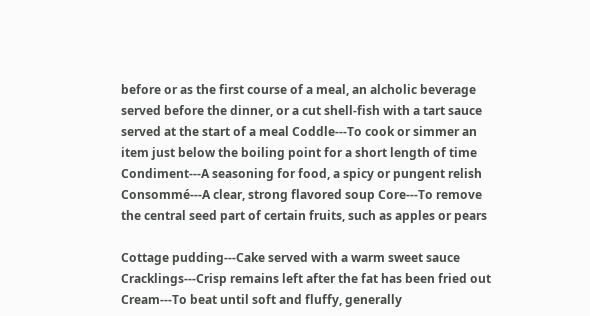before or as the first course of a meal, an alcholic beverage served before the dinner, or a cut shell-fish with a tart sauce served at the start of a meal Coddle---To cook or simmer an item just below the boiling point for a short length of time Condiment---A seasoning for food, a spicy or pungent relish Consommé---A clear, strong flavored soup Core---To remove the central seed part of certain fruits, such as apples or pears

Cottage pudding---Cake served with a warm sweet sauce Cracklings---Crisp remains left after the fat has been fried out Cream---To beat until soft and fluffy, generally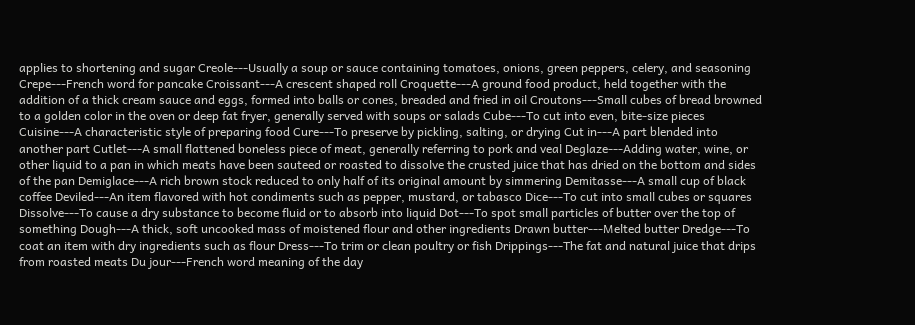applies to shortening and sugar Creole---Usually a soup or sauce containing tomatoes, onions, green peppers, celery, and seasoning Crepe---French word for pancake Croissant---A crescent shaped roll Croquette---A ground food product, held together with the addition of a thick cream sauce and eggs, formed into balls or cones, breaded and fried in oil Croutons---Small cubes of bread browned to a golden color in the oven or deep fat fryer, generally served with soups or salads Cube---To cut into even, bite-size pieces Cuisine---A characteristic style of preparing food Cure---To preserve by pickling, salting, or drying Cut in---A part blended into another part Cutlet---A small flattened boneless piece of meat, generally referring to pork and veal Deglaze---Adding water, wine, or other liquid to a pan in which meats have been sauteed or roasted to dissolve the crusted juice that has dried on the bottom and sides of the pan Demiglace---A rich brown stock reduced to only half of its original amount by simmering Demitasse---A small cup of black coffee Deviled---An item flavored with hot condiments such as pepper, mustard, or tabasco Dice---To cut into small cubes or squares Dissolve---To cause a dry substance to become fluid or to absorb into liquid Dot---To spot small particles of butter over the top of something Dough---A thick, soft uncooked mass of moistened flour and other ingredients Drawn butter---Melted butter Dredge---To coat an item with dry ingredients such as flour Dress---To trim or clean poultry or fish Drippings---The fat and natural juice that drips from roasted meats Du jour---French word meaning of the day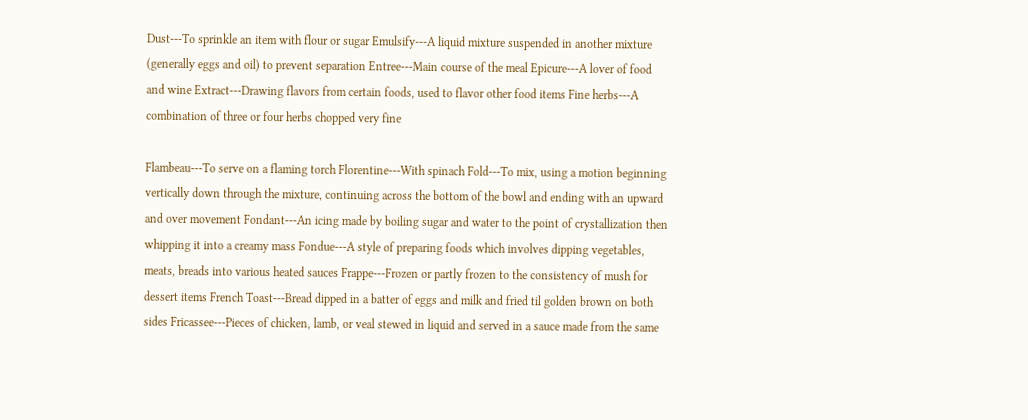Dust---To sprinkle an item with flour or sugar Emulsify---A liquid mixture suspended in another mixture (generally eggs and oil) to prevent separation Entree---Main course of the meal Epicure---A lover of food and wine Extract---Drawing flavors from certain foods, used to flavor other food items Fine herbs---A combination of three or four herbs chopped very fine

Flambeau---To serve on a flaming torch Florentine---With spinach Fold---To mix, using a motion beginning vertically down through the mixture, continuing across the bottom of the bowl and ending with an upward and over movement Fondant---An icing made by boiling sugar and water to the point of crystallization then whipping it into a creamy mass Fondue---A style of preparing foods which involves dipping vegetables, meats, breads into various heated sauces Frappe---Frozen or partly frozen to the consistency of mush for dessert items French Toast---Bread dipped in a batter of eggs and milk and fried til golden brown on both sides Fricassee---Pieces of chicken, lamb, or veal stewed in liquid and served in a sauce made from the same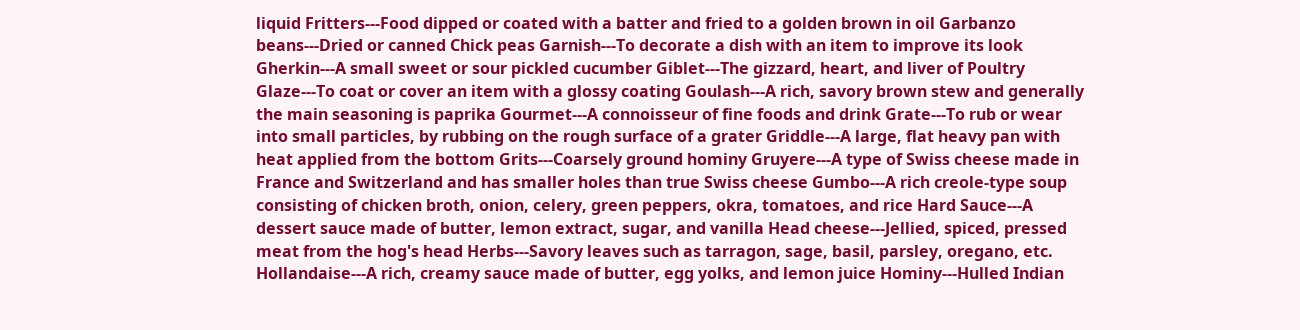liquid Fritters---Food dipped or coated with a batter and fried to a golden brown in oil Garbanzo beans---Dried or canned Chick peas Garnish---To decorate a dish with an item to improve its look Gherkin---A small sweet or sour pickled cucumber Giblet---The gizzard, heart, and liver of Poultry Glaze---To coat or cover an item with a glossy coating Goulash---A rich, savory brown stew and generally the main seasoning is paprika Gourmet---A connoisseur of fine foods and drink Grate---To rub or wear into small particles, by rubbing on the rough surface of a grater Griddle---A large, flat heavy pan with heat applied from the bottom Grits---Coarsely ground hominy Gruyere---A type of Swiss cheese made in France and Switzerland and has smaller holes than true Swiss cheese Gumbo---A rich creole-type soup consisting of chicken broth, onion, celery, green peppers, okra, tomatoes, and rice Hard Sauce---A dessert sauce made of butter, lemon extract, sugar, and vanilla Head cheese---Jellied, spiced, pressed meat from the hog's head Herbs---Savory leaves such as tarragon, sage, basil, parsley, oregano, etc. Hollandaise---A rich, creamy sauce made of butter, egg yolks, and lemon juice Hominy---Hulled Indian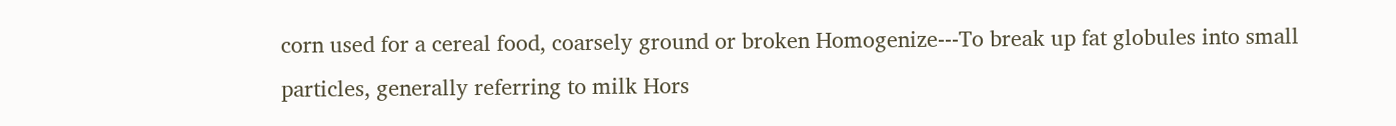corn used for a cereal food, coarsely ground or broken Homogenize---To break up fat globules into small particles, generally referring to milk Hors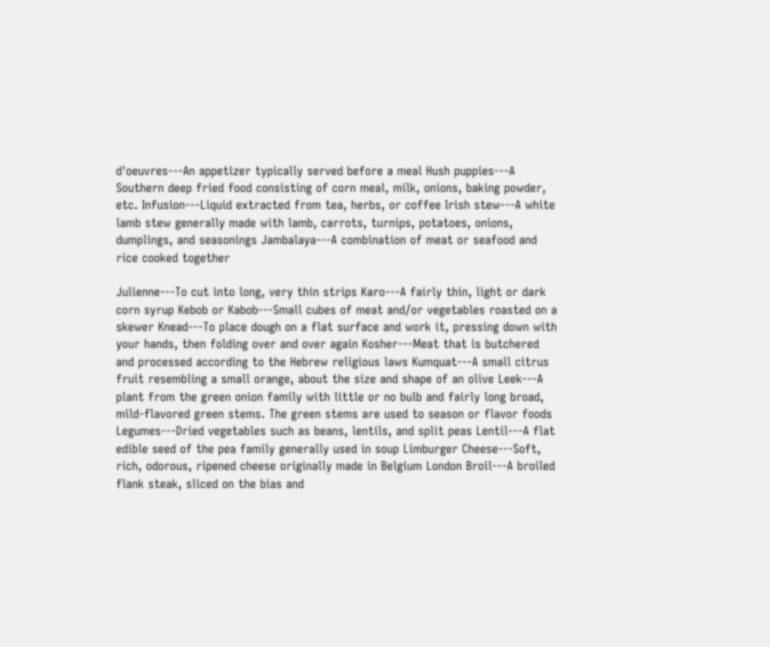d'oeuvres---An appetizer typically served before a meal Hush puppies---A Southern deep fried food consisting of corn meal, milk, onions, baking powder, etc. Infusion---Liquid extracted from tea, herbs, or coffee Irish stew---A white lamb stew generally made with lamb, carrots, turnips, potatoes, onions, dumplings, and seasonings Jambalaya---A combination of meat or seafood and rice cooked together

Julienne---To cut into long, very thin strips Karo---A fairly thin, light or dark corn syrup Kebob or Kabob---Small cubes of meat and/or vegetables roasted on a skewer Knead---To place dough on a flat surface and work it, pressing down with your hands, then folding over and over again Kosher---Meat that is butchered and processed according to the Hebrew religious laws Kumquat---A small citrus fruit resembling a small orange, about the size and shape of an olive Leek---A plant from the green onion family with little or no bulb and fairly long broad, mild-flavored green stems. The green stems are used to season or flavor foods Legumes---Dried vegetables such as beans, lentils, and split peas Lentil---A flat edible seed of the pea family generally used in soup Limburger Cheese---Soft, rich, odorous, ripened cheese originally made in Belgium London Broil---A broiled flank steak, sliced on the bias and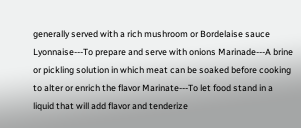generally served with a rich mushroom or Bordelaise sauce Lyonnaise---To prepare and serve with onions Marinade---A brine or pickling solution in which meat can be soaked before cooking to alter or enrich the flavor Marinate---To let food stand in a liquid that will add flavor and tenderize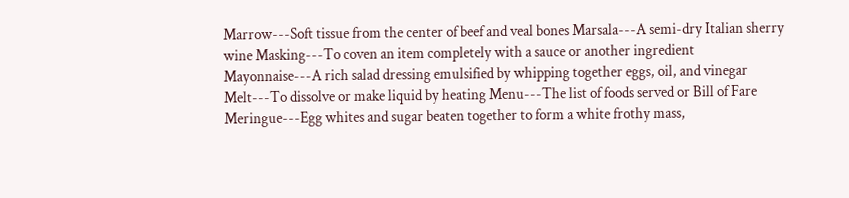Marrow---Soft tissue from the center of beef and veal bones Marsala---A semi-dry Italian sherry wine Masking---To coven an item completely with a sauce or another ingredient Mayonnaise---A rich salad dressing emulsified by whipping together eggs, oil, and vinegar Melt---To dissolve or make liquid by heating Menu---The list of foods served or Bill of Fare Meringue---Egg whites and sugar beaten together to form a white frothy mass,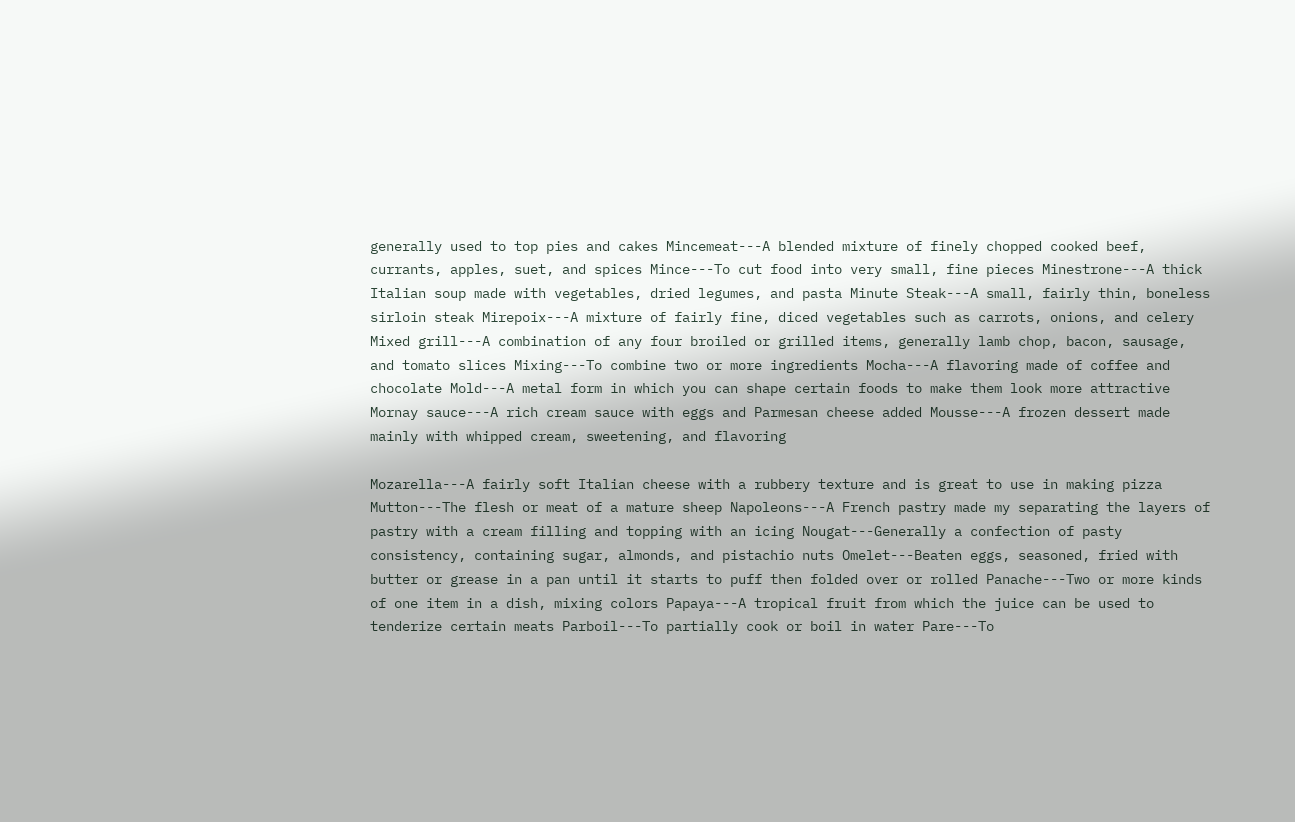generally used to top pies and cakes Mincemeat---A blended mixture of finely chopped cooked beef, currants, apples, suet, and spices Mince---To cut food into very small, fine pieces Minestrone---A thick Italian soup made with vegetables, dried legumes, and pasta Minute Steak---A small, fairly thin, boneless sirloin steak Mirepoix---A mixture of fairly fine, diced vegetables such as carrots, onions, and celery Mixed grill---A combination of any four broiled or grilled items, generally lamb chop, bacon, sausage, and tomato slices Mixing---To combine two or more ingredients Mocha---A flavoring made of coffee and chocolate Mold---A metal form in which you can shape certain foods to make them look more attractive Mornay sauce---A rich cream sauce with eggs and Parmesan cheese added Mousse---A frozen dessert made mainly with whipped cream, sweetening, and flavoring

Mozarella---A fairly soft Italian cheese with a rubbery texture and is great to use in making pizza Mutton---The flesh or meat of a mature sheep Napoleons---A French pastry made my separating the layers of pastry with a cream filling and topping with an icing Nougat---Generally a confection of pasty consistency, containing sugar, almonds, and pistachio nuts Omelet---Beaten eggs, seasoned, fried with butter or grease in a pan until it starts to puff then folded over or rolled Panache---Two or more kinds of one item in a dish, mixing colors Papaya---A tropical fruit from which the juice can be used to tenderize certain meats Parboil---To partially cook or boil in water Pare---To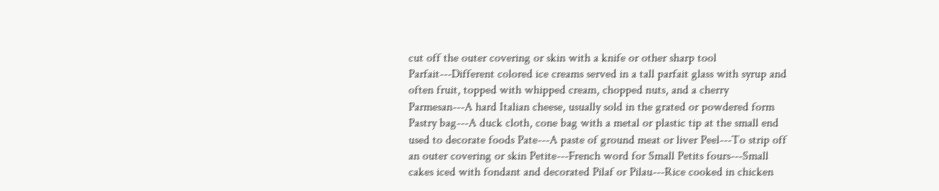cut off the outer covering or skin with a knife or other sharp tool Parfait---Different colored ice creams served in a tall parfait glass with syrup and often fruit, topped with whipped cream, chopped nuts, and a cherry Parmesan---A hard Italian cheese, usually sold in the grated or powdered form Pastry bag---A duck cloth, cone bag with a metal or plastic tip at the small end used to decorate foods Pate---A paste of ground meat or liver Peel---To strip off an outer covering or skin Petite---French word for Small Petits fours---Small cakes iced with fondant and decorated Pilaf or Pilau---Rice cooked in chicken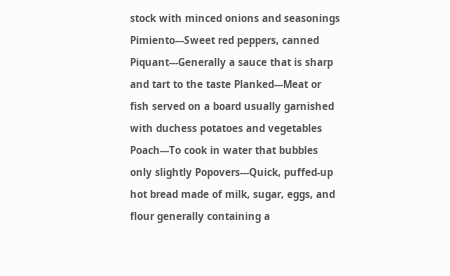stock with minced onions and seasonings Pimiento---Sweet red peppers, canned Piquant---Generally a sauce that is sharp and tart to the taste Planked---Meat or fish served on a board usually garnished with duchess potatoes and vegetables Poach---To cook in water that bubbles only slightly Popovers---Quick, puffed-up hot bread made of milk, sugar, eggs, and flour generally containing a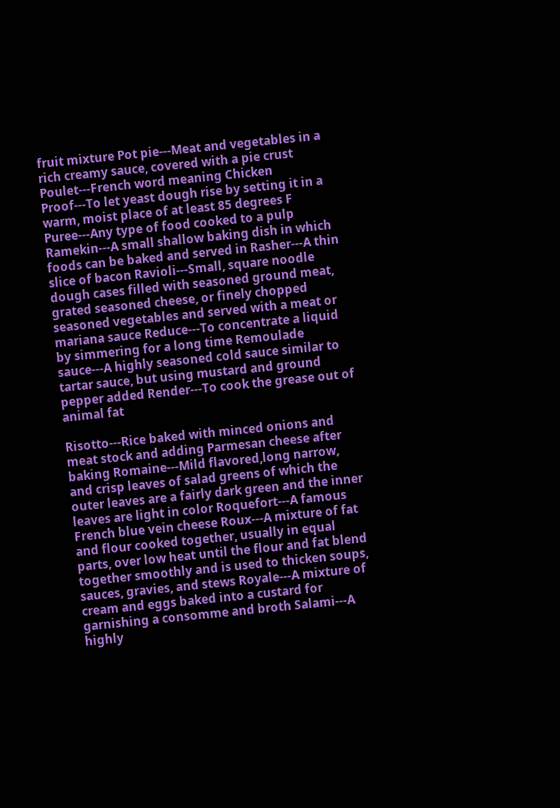fruit mixture Pot pie---Meat and vegetables in a rich creamy sauce, covered with a pie crust Poulet---French word meaning Chicken Proof---To let yeast dough rise by setting it in a warm, moist place of at least 85 degrees F Puree---Any type of food cooked to a pulp Ramekin---A small shallow baking dish in which foods can be baked and served in Rasher---A thin slice of bacon Ravioli---Small, square noodle dough cases filled with seasoned ground meat, grated seasoned cheese, or finely chopped seasoned vegetables and served with a meat or mariana sauce Reduce---To concentrate a liquid by simmering for a long time Remoulade sauce---A highly seasoned cold sauce similar to tartar sauce, but using mustard and ground pepper added Render---To cook the grease out of animal fat

Risotto---Rice baked with minced onions and meat stock and adding Parmesan cheese after baking Romaine---Mild flavored,long narrow, and crisp leaves of salad greens of which the outer leaves are a fairly dark green and the inner leaves are light in color Roquefort---A famous French blue vein cheese Roux---A mixture of fat and flour cooked together, usually in equal parts, over low heat until the flour and fat blend together smoothly and is used to thicken soups, sauces, gravies, and stews Royale---A mixture of cream and eggs baked into a custard for garnishing a consomme and broth Salami---A highly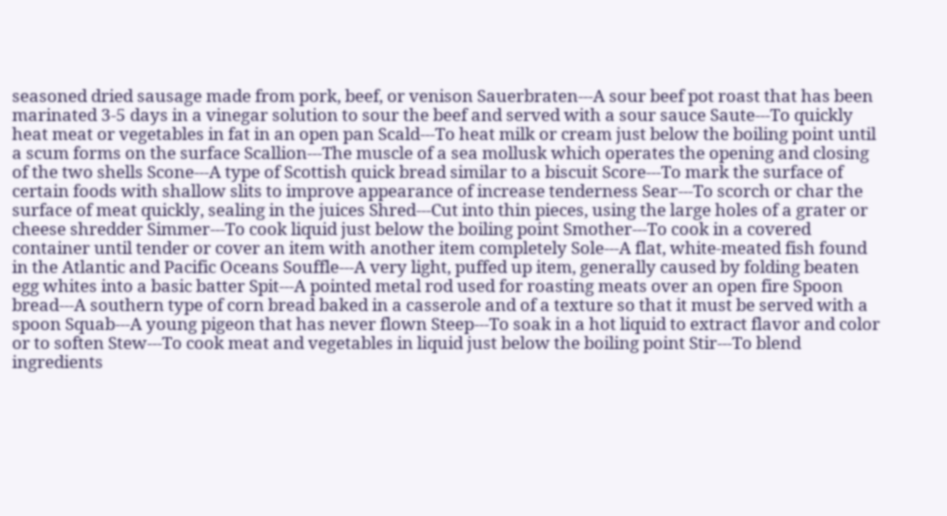seasoned dried sausage made from pork, beef, or venison Sauerbraten---A sour beef pot roast that has been marinated 3-5 days in a vinegar solution to sour the beef and served with a sour sauce Saute---To quickly heat meat or vegetables in fat in an open pan Scald---To heat milk or cream just below the boiling point until a scum forms on the surface Scallion---The muscle of a sea mollusk which operates the opening and closing of the two shells Scone---A type of Scottish quick bread similar to a biscuit Score---To mark the surface of certain foods with shallow slits to improve appearance of increase tenderness Sear---To scorch or char the surface of meat quickly, sealing in the juices Shred---Cut into thin pieces, using the large holes of a grater or cheese shredder Simmer---To cook liquid just below the boiling point Smother---To cook in a covered container until tender or cover an item with another item completely Sole---A flat, white-meated fish found in the Atlantic and Pacific Oceans Souffle---A very light, puffed up item, generally caused by folding beaten egg whites into a basic batter Spit---A pointed metal rod used for roasting meats over an open fire Spoon bread---A southern type of corn bread baked in a casserole and of a texture so that it must be served with a spoon Squab---A young pigeon that has never flown Steep---To soak in a hot liquid to extract flavor and color or to soften Stew---To cook meat and vegetables in liquid just below the boiling point Stir---To blend ingredients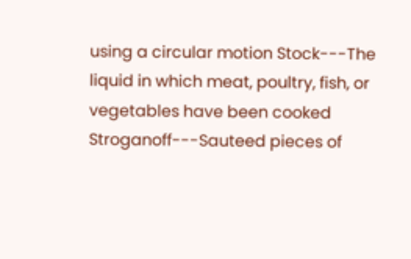using a circular motion Stock---The liquid in which meat, poultry, fish, or vegetables have been cooked Stroganoff---Sauteed pieces of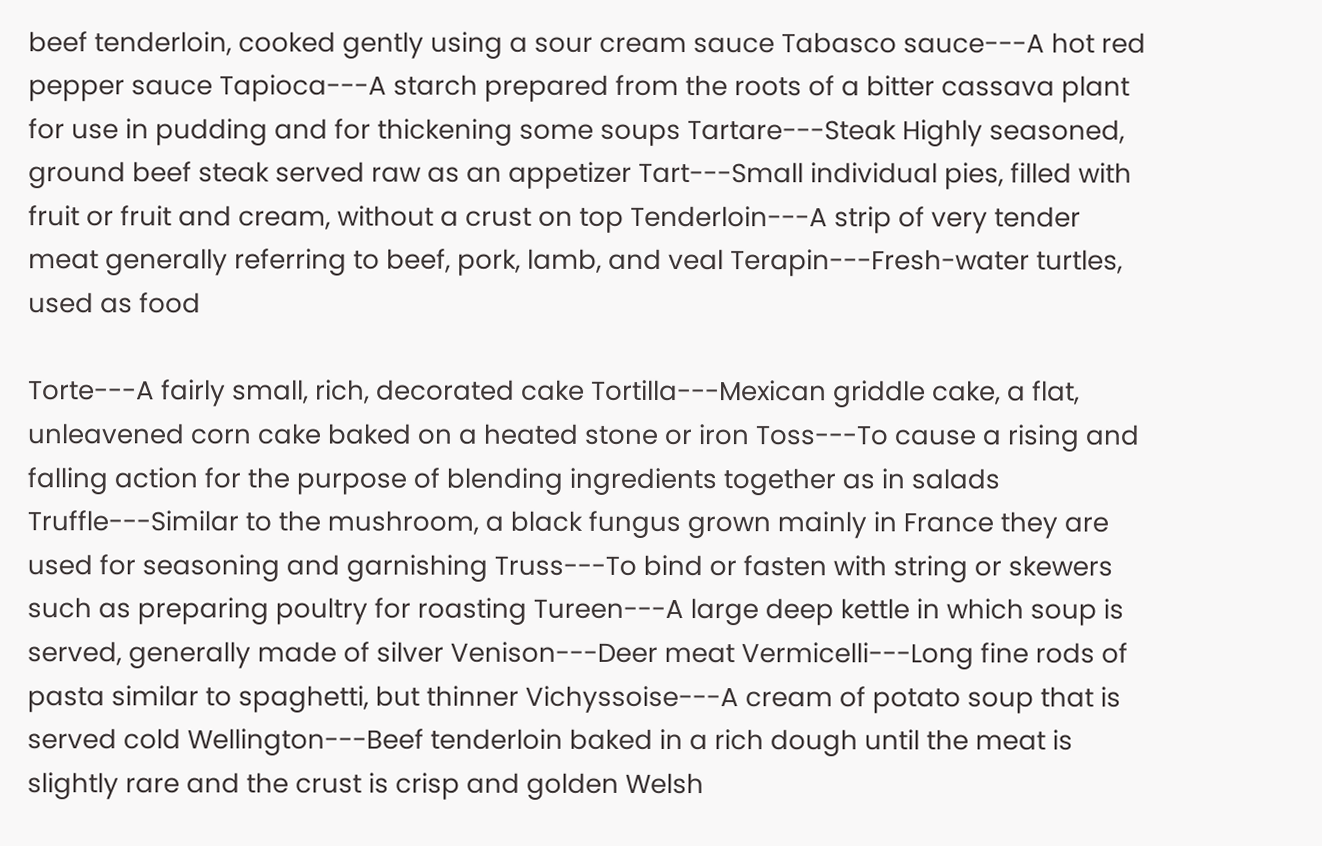beef tenderloin, cooked gently using a sour cream sauce Tabasco sauce---A hot red pepper sauce Tapioca---A starch prepared from the roots of a bitter cassava plant for use in pudding and for thickening some soups Tartare---Steak Highly seasoned, ground beef steak served raw as an appetizer Tart---Small individual pies, filled with fruit or fruit and cream, without a crust on top Tenderloin---A strip of very tender meat generally referring to beef, pork, lamb, and veal Terapin---Fresh-water turtles, used as food

Torte---A fairly small, rich, decorated cake Tortilla---Mexican griddle cake, a flat, unleavened corn cake baked on a heated stone or iron Toss---To cause a rising and falling action for the purpose of blending ingredients together as in salads Truffle---Similar to the mushroom, a black fungus grown mainly in France they are used for seasoning and garnishing Truss---To bind or fasten with string or skewers such as preparing poultry for roasting Tureen---A large deep kettle in which soup is served, generally made of silver Venison---Deer meat Vermicelli---Long fine rods of pasta similar to spaghetti, but thinner Vichyssoise---A cream of potato soup that is served cold Wellington---Beef tenderloin baked in a rich dough until the meat is slightly rare and the crust is crisp and golden Welsh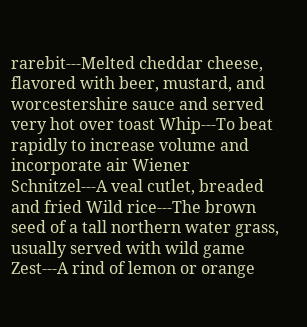rarebit---Melted cheddar cheese, flavored with beer, mustard, and worcestershire sauce and served very hot over toast Whip---To beat rapidly to increase volume and incorporate air Wiener Schnitzel---A veal cutlet, breaded and fried Wild rice---The brown seed of a tall northern water grass, usually served with wild game Zest---A rind of lemon or orange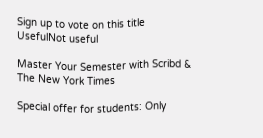Sign up to vote on this title
UsefulNot useful

Master Your Semester with Scribd & The New York Times

Special offer for students: Only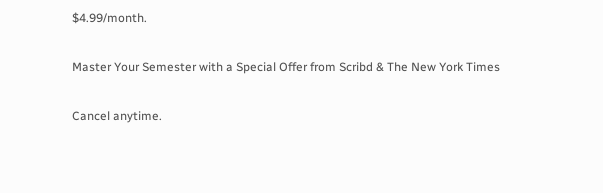$4.99/month.

Master Your Semester with a Special Offer from Scribd & The New York Times

Cancel anytime.